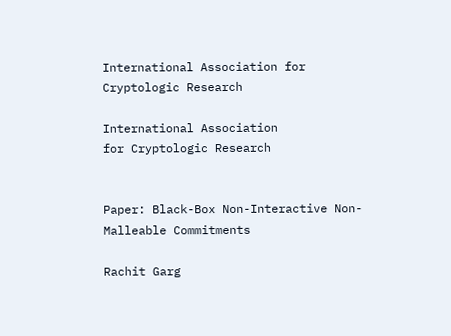International Association for Cryptologic Research

International Association
for Cryptologic Research


Paper: Black-Box Non-Interactive Non-Malleable Commitments

Rachit Garg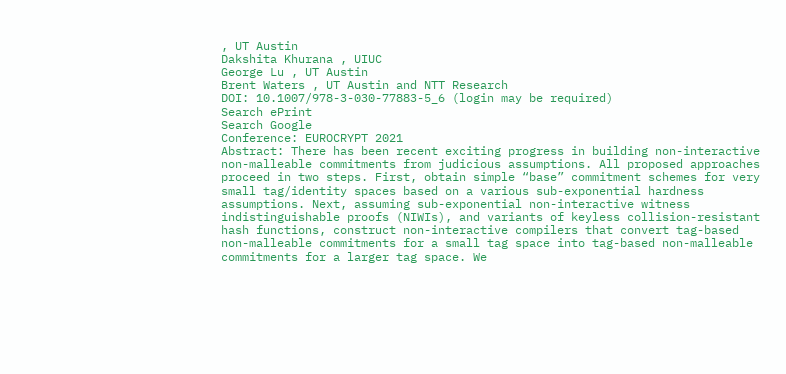, UT Austin
Dakshita Khurana , UIUC
George Lu , UT Austin
Brent Waters , UT Austin and NTT Research
DOI: 10.1007/978-3-030-77883-5_6 (login may be required)
Search ePrint
Search Google
Conference: EUROCRYPT 2021
Abstract: There has been recent exciting progress in building non-interactive non-malleable commitments from judicious assumptions. All proposed approaches proceed in two steps. First, obtain simple “base” commitment schemes for very small tag/identity spaces based on a various sub-exponential hardness assumptions. Next, assuming sub-exponential non-interactive witness indistinguishable proofs (NIWIs), and variants of keyless collision-resistant hash functions, construct non-interactive compilers that convert tag-based non-malleable commitments for a small tag space into tag-based non-malleable commitments for a larger tag space. We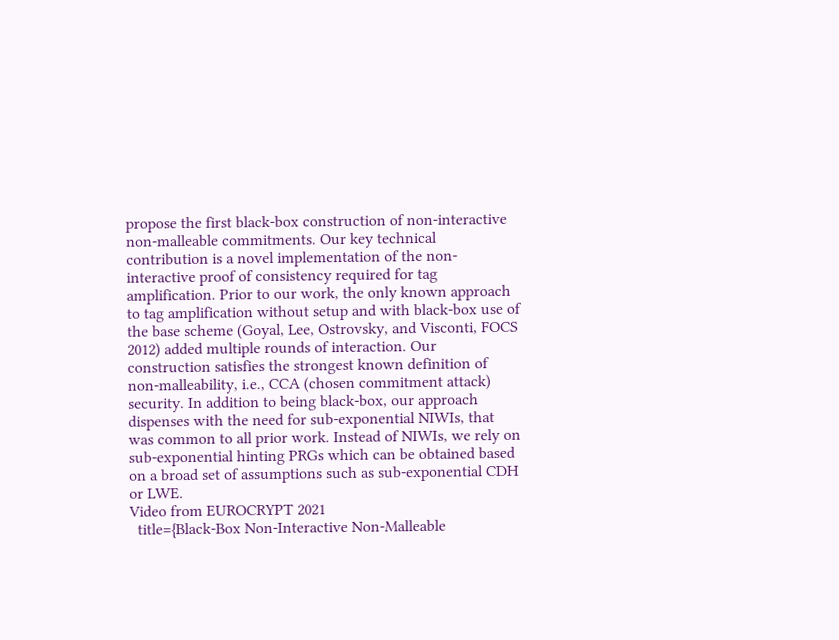propose the first black-box construction of non-interactive non-malleable commitments. Our key technical contribution is a novel implementation of the non-interactive proof of consistency required for tag amplification. Prior to our work, the only known approach to tag amplification without setup and with black-box use of the base scheme (Goyal, Lee, Ostrovsky, and Visconti, FOCS 2012) added multiple rounds of interaction. Our construction satisfies the strongest known definition of non-malleability, i.e., CCA (chosen commitment attack) security. In addition to being black-box, our approach dispenses with the need for sub-exponential NIWIs, that was common to all prior work. Instead of NIWIs, we rely on sub-exponential hinting PRGs which can be obtained based on a broad set of assumptions such as sub-exponential CDH or LWE.
Video from EUROCRYPT 2021
  title={Black-Box Non-Interactive Non-Malleable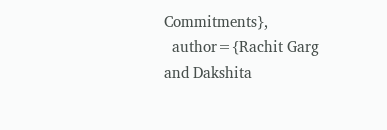Commitments},
  author={Rachit Garg and Dakshita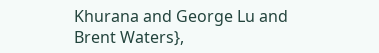Khurana and George Lu and Brent Waters},